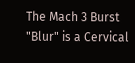The Mach 3 Burst "Blur" is a Cervical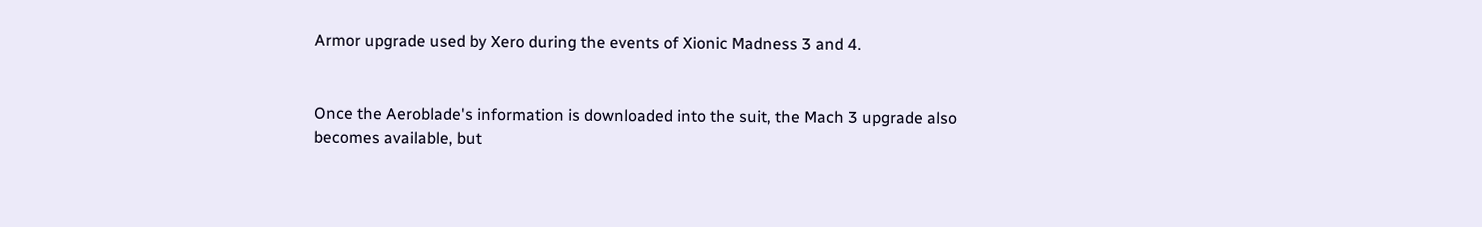Armor upgrade used by Xero during the events of Xionic Madness 3 and 4.


Once the Aeroblade's information is downloaded into the suit, the Mach 3 upgrade also becomes available, but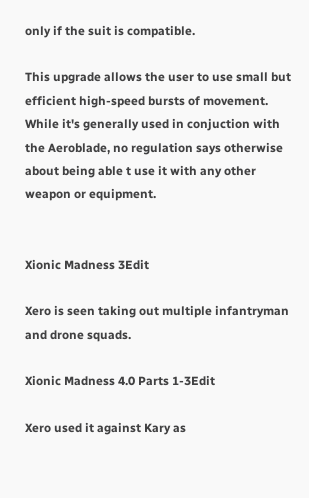only if the suit is compatible.

This upgrade allows the user to use small but efficient high-speed bursts of movement. While it's generally used in conjuction with the Aeroblade, no regulation says otherwise about being able t use it with any other weapon or equipment.


Xionic Madness 3Edit

Xero is seen taking out multiple infantryman and drone squads.

Xionic Madness 4.0 Parts 1-3Edit

Xero used it against Kary as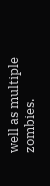well as multiple zombies.